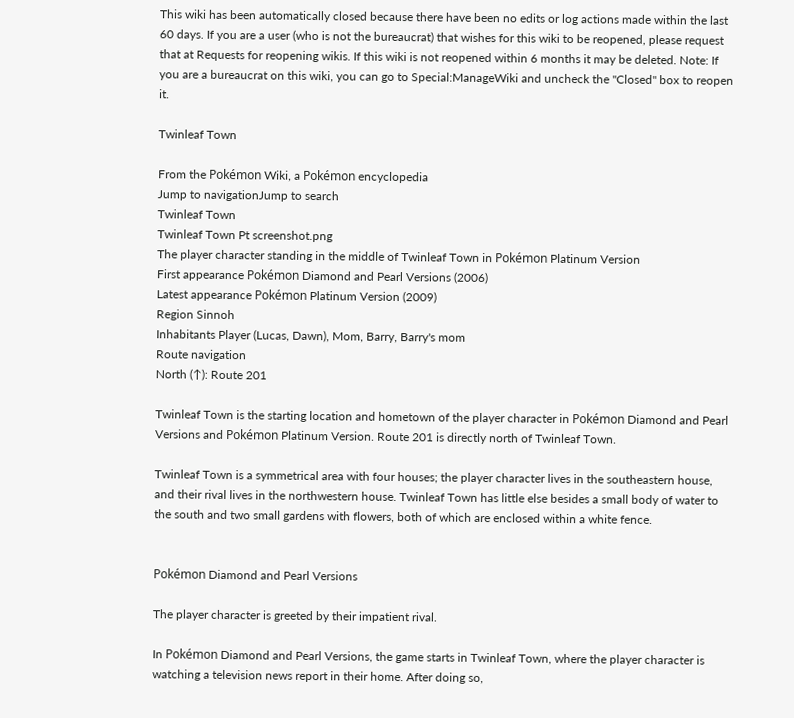This wiki has been automatically closed because there have been no edits or log actions made within the last 60 days. If you are a user (who is not the bureaucrat) that wishes for this wiki to be reopened, please request that at Requests for reopening wikis. If this wiki is not reopened within 6 months it may be deleted. Note: If you are a bureaucrat on this wiki, you can go to Special:ManageWiki and uncheck the "Closed" box to reopen it.

Twinleaf Town

From the Pokémon Wiki, a Pokémon encyclopedia
Jump to navigationJump to search
Twinleaf Town
Twinleaf Town Pt screenshot.png
The player character standing in the middle of Twinleaf Town in Pokémon Platinum Version
First appearance Pokémon Diamond and Pearl Versions (2006)
Latest appearance Pokémon Platinum Version (2009)
Region Sinnoh
Inhabitants Player (Lucas, Dawn), Mom, Barry, Barry's mom
Route navigation
North (↑): Route 201

Twinleaf Town is the starting location and hometown of the player character in Pokémon Diamond and Pearl Versions and Pokémon Platinum Version. Route 201 is directly north of Twinleaf Town.

Twinleaf Town is a symmetrical area with four houses; the player character lives in the southeastern house, and their rival lives in the northwestern house. Twinleaf Town has little else besides a small body of water to the south and two small gardens with flowers, both of which are enclosed within a white fence.


Pokémon Diamond and Pearl Versions

The player character is greeted by their impatient rival.

In Pokémon Diamond and Pearl Versions, the game starts in Twinleaf Town, where the player character is watching a television news report in their home. After doing so,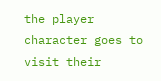the player character goes to visit their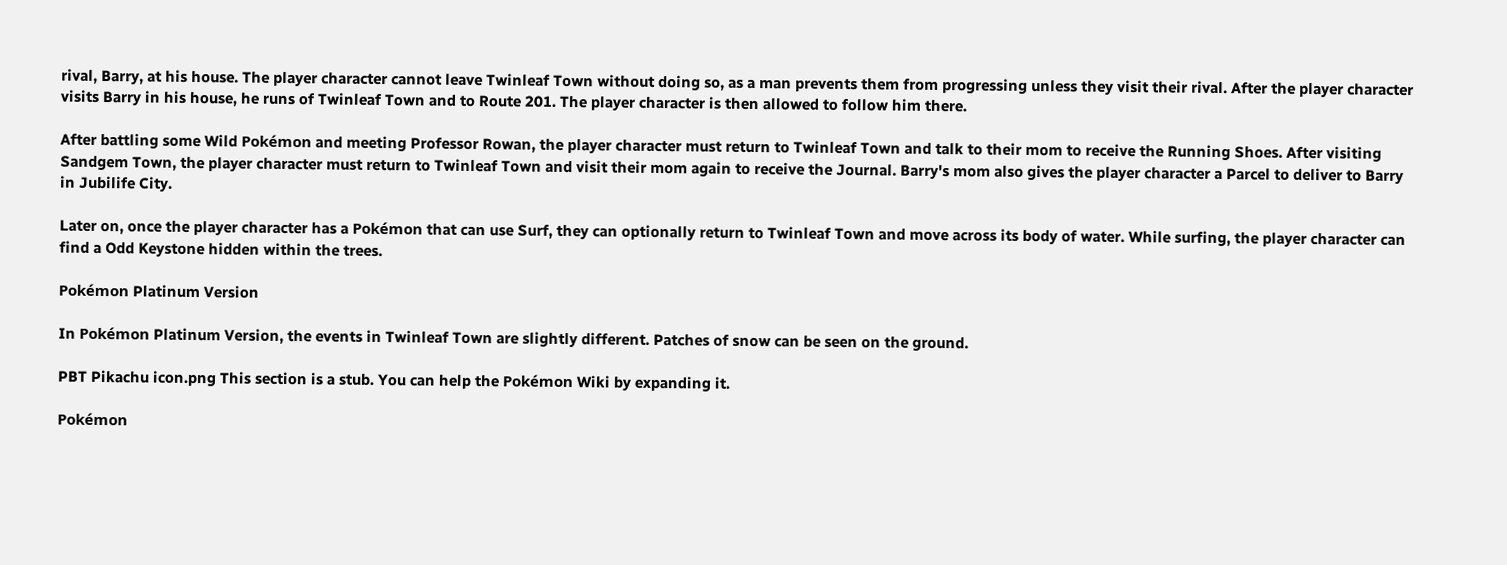rival, Barry, at his house. The player character cannot leave Twinleaf Town without doing so, as a man prevents them from progressing unless they visit their rival. After the player character visits Barry in his house, he runs of Twinleaf Town and to Route 201. The player character is then allowed to follow him there.

After battling some Wild Pokémon and meeting Professor Rowan, the player character must return to Twinleaf Town and talk to their mom to receive the Running Shoes. After visiting Sandgem Town, the player character must return to Twinleaf Town and visit their mom again to receive the Journal. Barry's mom also gives the player character a Parcel to deliver to Barry in Jubilife City.

Later on, once the player character has a Pokémon that can use Surf, they can optionally return to Twinleaf Town and move across its body of water. While surfing, the player character can find a Odd Keystone hidden within the trees.

Pokémon Platinum Version

In Pokémon Platinum Version, the events in Twinleaf Town are slightly different. Patches of snow can be seen on the ground.

PBT Pikachu icon.png This section is a stub. You can help the Pokémon Wiki by expanding it.

Pokémon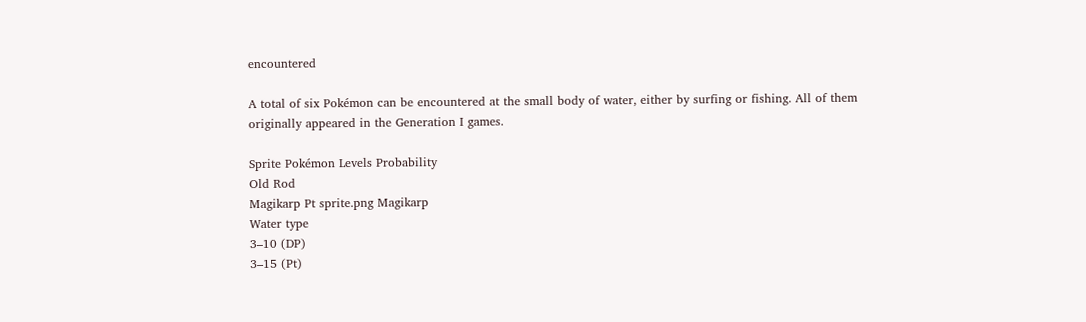encountered

A total of six Pokémon can be encountered at the small body of water, either by surfing or fishing. All of them originally appeared in the Generation I games.

Sprite Pokémon Levels Probability
Old Rod
Magikarp Pt sprite.png Magikarp
Water type
3–10 (DP)
3–15 (Pt)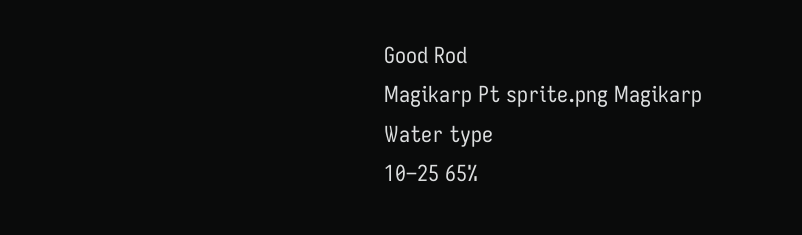Good Rod
Magikarp Pt sprite.png Magikarp
Water type
10–25 65%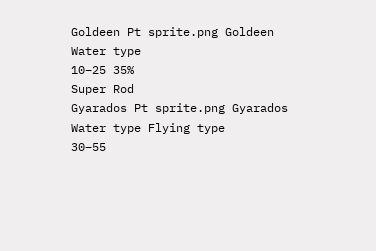Goldeen Pt sprite.png Goldeen
Water type
10–25 35%
Super Rod
Gyarados Pt sprite.png Gyarados
Water type Flying type
30–55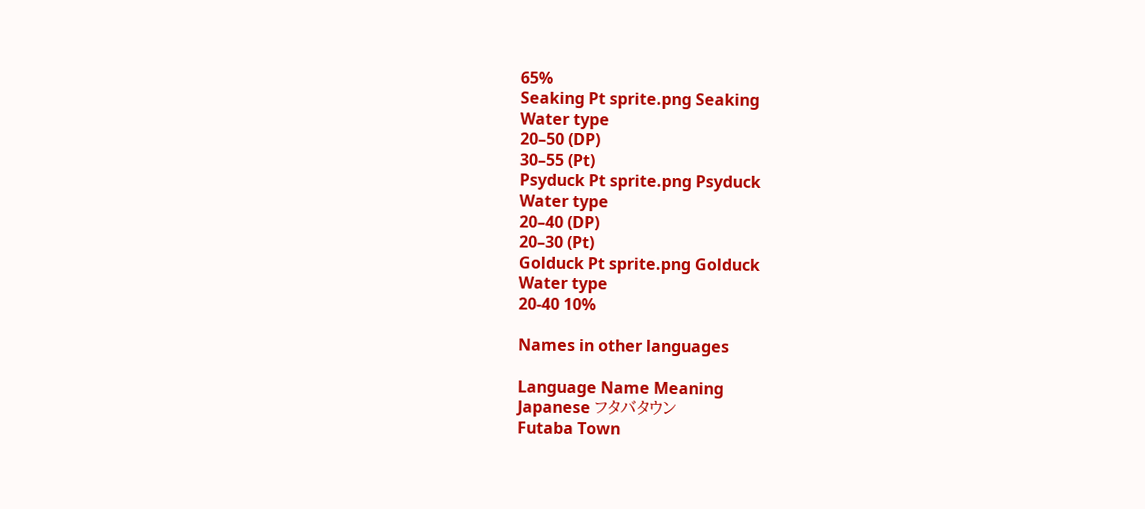65%
Seaking Pt sprite.png Seaking
Water type
20–50 (DP)
30–55 (Pt)
Psyduck Pt sprite.png Psyduck
Water type
20–40 (DP)
20–30 (Pt)
Golduck Pt sprite.png Golduck
Water type
20-40 10%

Names in other languages

Language Name Meaning
Japanese フタバタウン
Futaba Town